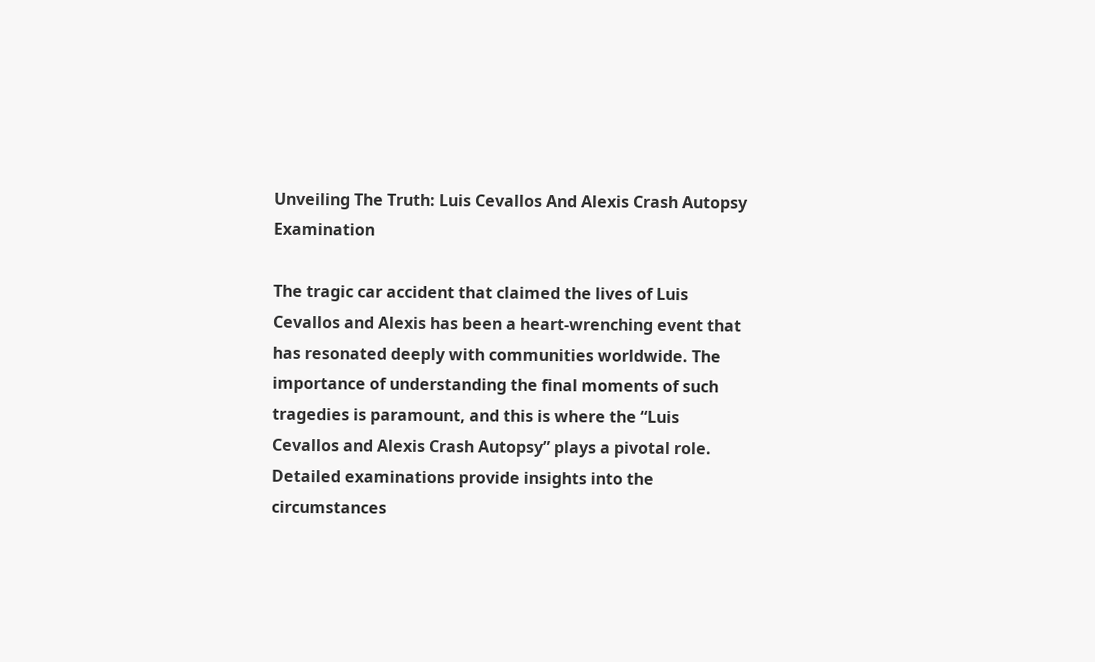Unveiling The Truth: Luis Cevallos And Alexis Crash Autopsy Examination

The tragic car accident that claimed the lives of Luis Cevallos and Alexis has been a heart-wrenching event that has resonated deeply with communities worldwide. The importance of understanding the final moments of such tragedies is paramount, and this is where the “Luis Cevallos and Alexis Crash Autopsy” plays a pivotal role. Detailed examinations provide insights into the circumstances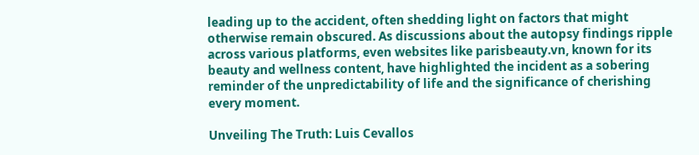leading up to the accident, often shedding light on factors that might otherwise remain obscured. As discussions about the autopsy findings ripple across various platforms, even websites like parisbeauty.vn, known for its beauty and wellness content, have highlighted the incident as a sobering reminder of the unpredictability of life and the significance of cherishing every moment.

Unveiling The Truth: Luis Cevallos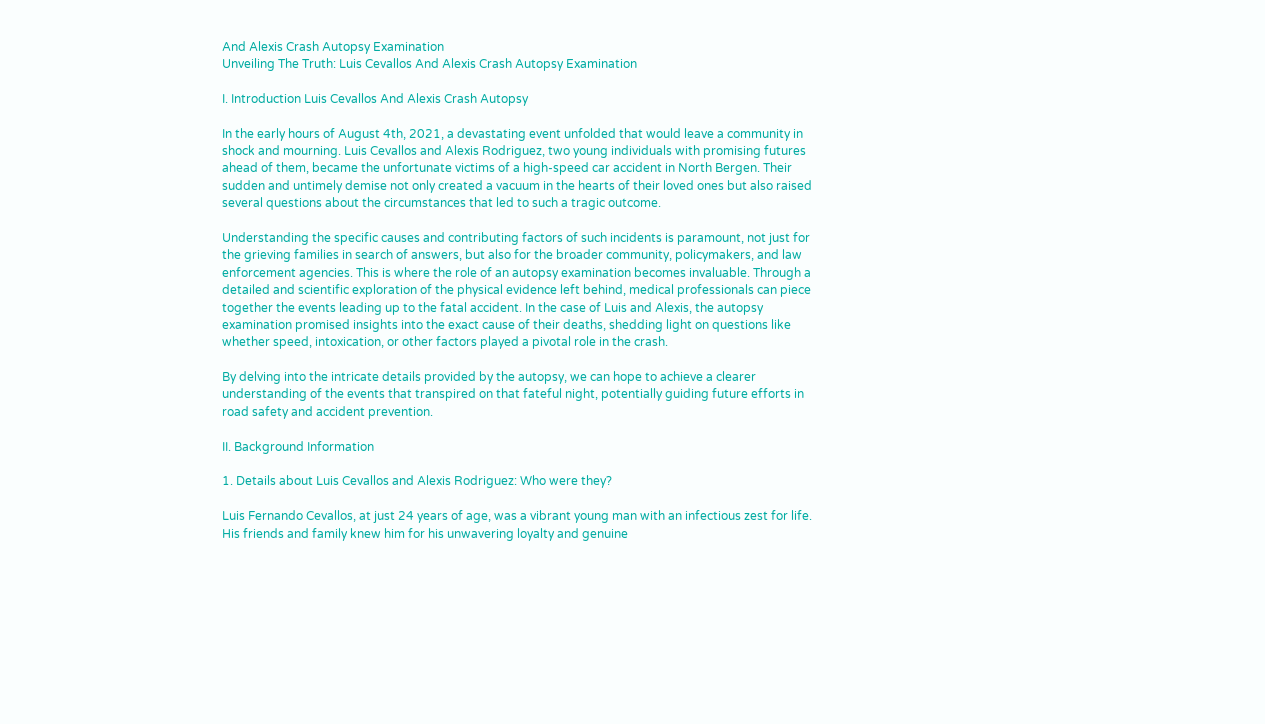And Alexis Crash Autopsy Examination
Unveiling The Truth: Luis Cevallos And Alexis Crash Autopsy Examination

I. Introduction Luis Cevallos And Alexis Crash Autopsy

In the early hours of August 4th, 2021, a devastating event unfolded that would leave a community in shock and mourning. Luis Cevallos and Alexis Rodriguez, two young individuals with promising futures ahead of them, became the unfortunate victims of a high-speed car accident in North Bergen. Their sudden and untimely demise not only created a vacuum in the hearts of their loved ones but also raised several questions about the circumstances that led to such a tragic outcome.

Understanding the specific causes and contributing factors of such incidents is paramount, not just for the grieving families in search of answers, but also for the broader community, policymakers, and law enforcement agencies. This is where the role of an autopsy examination becomes invaluable. Through a detailed and scientific exploration of the physical evidence left behind, medical professionals can piece together the events leading up to the fatal accident. In the case of Luis and Alexis, the autopsy examination promised insights into the exact cause of their deaths, shedding light on questions like whether speed, intoxication, or other factors played a pivotal role in the crash.

By delving into the intricate details provided by the autopsy, we can hope to achieve a clearer understanding of the events that transpired on that fateful night, potentially guiding future efforts in road safety and accident prevention.

II. Background Information

1. Details about Luis Cevallos and Alexis Rodriguez: Who were they?

Luis Fernando Cevallos, at just 24 years of age, was a vibrant young man with an infectious zest for life. His friends and family knew him for his unwavering loyalty and genuine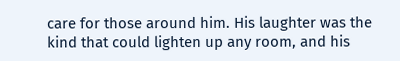care for those around him. His laughter was the kind that could lighten up any room, and his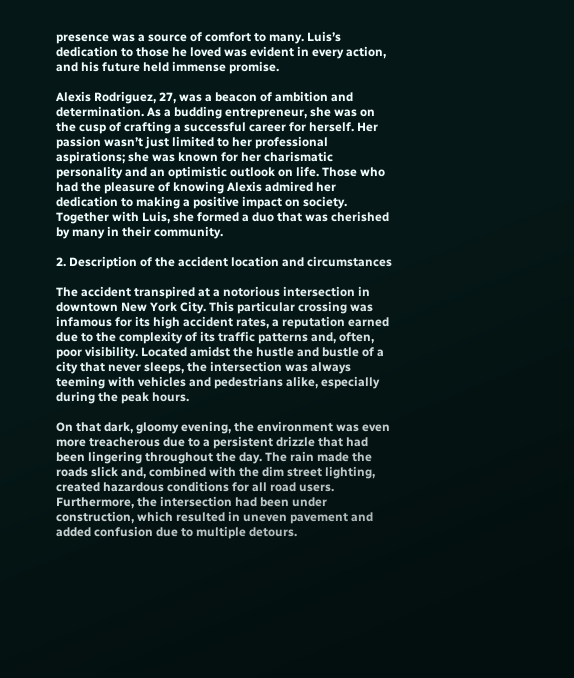presence was a source of comfort to many. Luis’s dedication to those he loved was evident in every action, and his future held immense promise.

Alexis Rodriguez, 27, was a beacon of ambition and determination. As a budding entrepreneur, she was on the cusp of crafting a successful career for herself. Her passion wasn’t just limited to her professional aspirations; she was known for her charismatic personality and an optimistic outlook on life. Those who had the pleasure of knowing Alexis admired her dedication to making a positive impact on society. Together with Luis, she formed a duo that was cherished by many in their community.

2. Description of the accident location and circumstances

The accident transpired at a notorious intersection in downtown New York City. This particular crossing was infamous for its high accident rates, a reputation earned due to the complexity of its traffic patterns and, often, poor visibility. Located amidst the hustle and bustle of a city that never sleeps, the intersection was always teeming with vehicles and pedestrians alike, especially during the peak hours.

On that dark, gloomy evening, the environment was even more treacherous due to a persistent drizzle that had been lingering throughout the day. The rain made the roads slick and, combined with the dim street lighting, created hazardous conditions for all road users. Furthermore, the intersection had been under construction, which resulted in uneven pavement and added confusion due to multiple detours.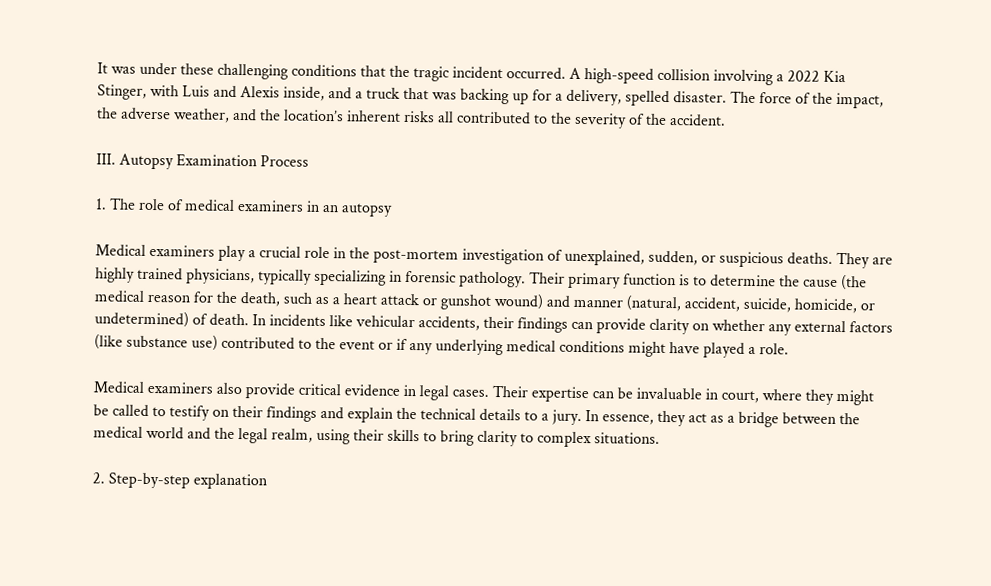It was under these challenging conditions that the tragic incident occurred. A high-speed collision involving a 2022 Kia Stinger, with Luis and Alexis inside, and a truck that was backing up for a delivery, spelled disaster. The force of the impact, the adverse weather, and the location’s inherent risks all contributed to the severity of the accident.

III. Autopsy Examination Process

1. The role of medical examiners in an autopsy

Medical examiners play a crucial role in the post-mortem investigation of unexplained, sudden, or suspicious deaths. They are highly trained physicians, typically specializing in forensic pathology. Their primary function is to determine the cause (the medical reason for the death, such as a heart attack or gunshot wound) and manner (natural, accident, suicide, homicide, or undetermined) of death. In incidents like vehicular accidents, their findings can provide clarity on whether any external factors (like substance use) contributed to the event or if any underlying medical conditions might have played a role.

Medical examiners also provide critical evidence in legal cases. Their expertise can be invaluable in court, where they might be called to testify on their findings and explain the technical details to a jury. In essence, they act as a bridge between the medical world and the legal realm, using their skills to bring clarity to complex situations.

2. Step-by-step explanation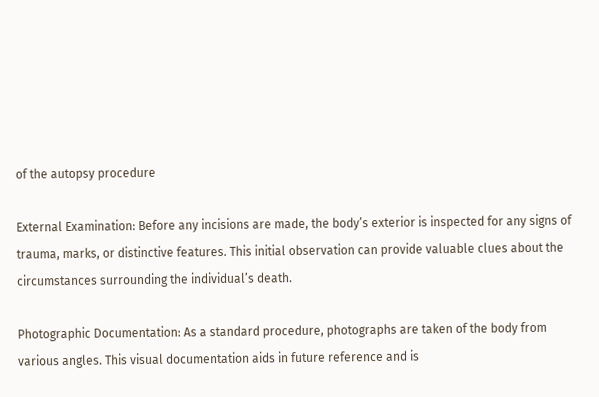of the autopsy procedure

External Examination: Before any incisions are made, the body’s exterior is inspected for any signs of trauma, marks, or distinctive features. This initial observation can provide valuable clues about the circumstances surrounding the individual’s death.

Photographic Documentation: As a standard procedure, photographs are taken of the body from various angles. This visual documentation aids in future reference and is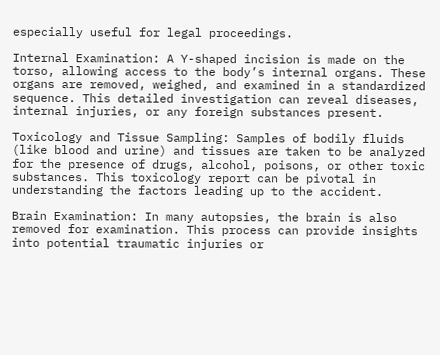especially useful for legal proceedings.

Internal Examination: A Y-shaped incision is made on the torso, allowing access to the body’s internal organs. These organs are removed, weighed, and examined in a standardized sequence. This detailed investigation can reveal diseases, internal injuries, or any foreign substances present.

Toxicology and Tissue Sampling: Samples of bodily fluids (like blood and urine) and tissues are taken to be analyzed for the presence of drugs, alcohol, poisons, or other toxic substances. This toxicology report can be pivotal in understanding the factors leading up to the accident.

Brain Examination: In many autopsies, the brain is also removed for examination. This process can provide insights into potential traumatic injuries or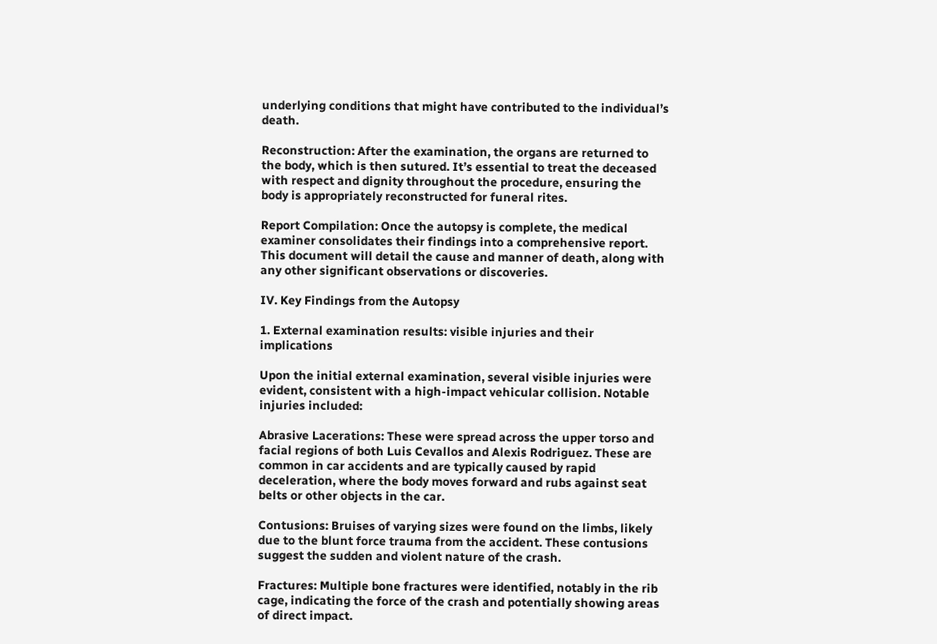underlying conditions that might have contributed to the individual’s death.

Reconstruction: After the examination, the organs are returned to the body, which is then sutured. It’s essential to treat the deceased with respect and dignity throughout the procedure, ensuring the body is appropriately reconstructed for funeral rites.

Report Compilation: Once the autopsy is complete, the medical examiner consolidates their findings into a comprehensive report. This document will detail the cause and manner of death, along with any other significant observations or discoveries.

IV. Key Findings from the Autopsy

1. External examination results: visible injuries and their implications

Upon the initial external examination, several visible injuries were evident, consistent with a high-impact vehicular collision. Notable injuries included:

Abrasive Lacerations: These were spread across the upper torso and facial regions of both Luis Cevallos and Alexis Rodriguez. These are common in car accidents and are typically caused by rapid deceleration, where the body moves forward and rubs against seat belts or other objects in the car.

Contusions: Bruises of varying sizes were found on the limbs, likely due to the blunt force trauma from the accident. These contusions suggest the sudden and violent nature of the crash.

Fractures: Multiple bone fractures were identified, notably in the rib cage, indicating the force of the crash and potentially showing areas of direct impact.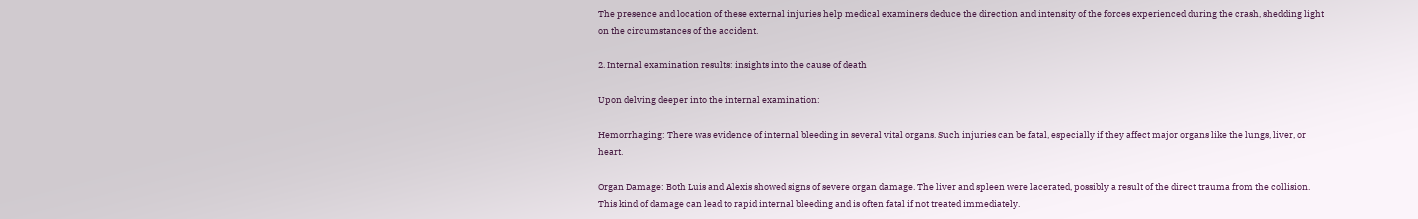The presence and location of these external injuries help medical examiners deduce the direction and intensity of the forces experienced during the crash, shedding light on the circumstances of the accident.

2. Internal examination results: insights into the cause of death

Upon delving deeper into the internal examination:

Hemorrhaging: There was evidence of internal bleeding in several vital organs. Such injuries can be fatal, especially if they affect major organs like the lungs, liver, or heart.

Organ Damage: Both Luis and Alexis showed signs of severe organ damage. The liver and spleen were lacerated, possibly a result of the direct trauma from the collision. This kind of damage can lead to rapid internal bleeding and is often fatal if not treated immediately.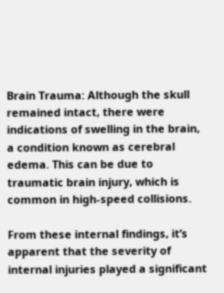Brain Trauma: Although the skull remained intact, there were indications of swelling in the brain, a condition known as cerebral edema. This can be due to traumatic brain injury, which is common in high-speed collisions.

From these internal findings, it’s apparent that the severity of internal injuries played a significant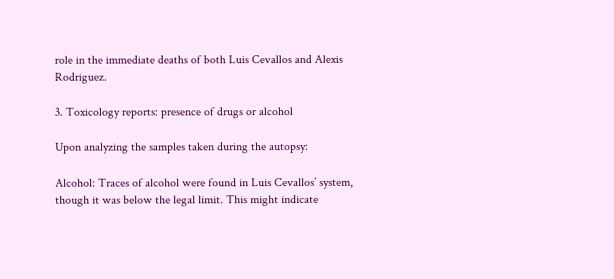role in the immediate deaths of both Luis Cevallos and Alexis Rodriguez.

3. Toxicology reports: presence of drugs or alcohol

Upon analyzing the samples taken during the autopsy:

Alcohol: Traces of alcohol were found in Luis Cevallos’ system, though it was below the legal limit. This might indicate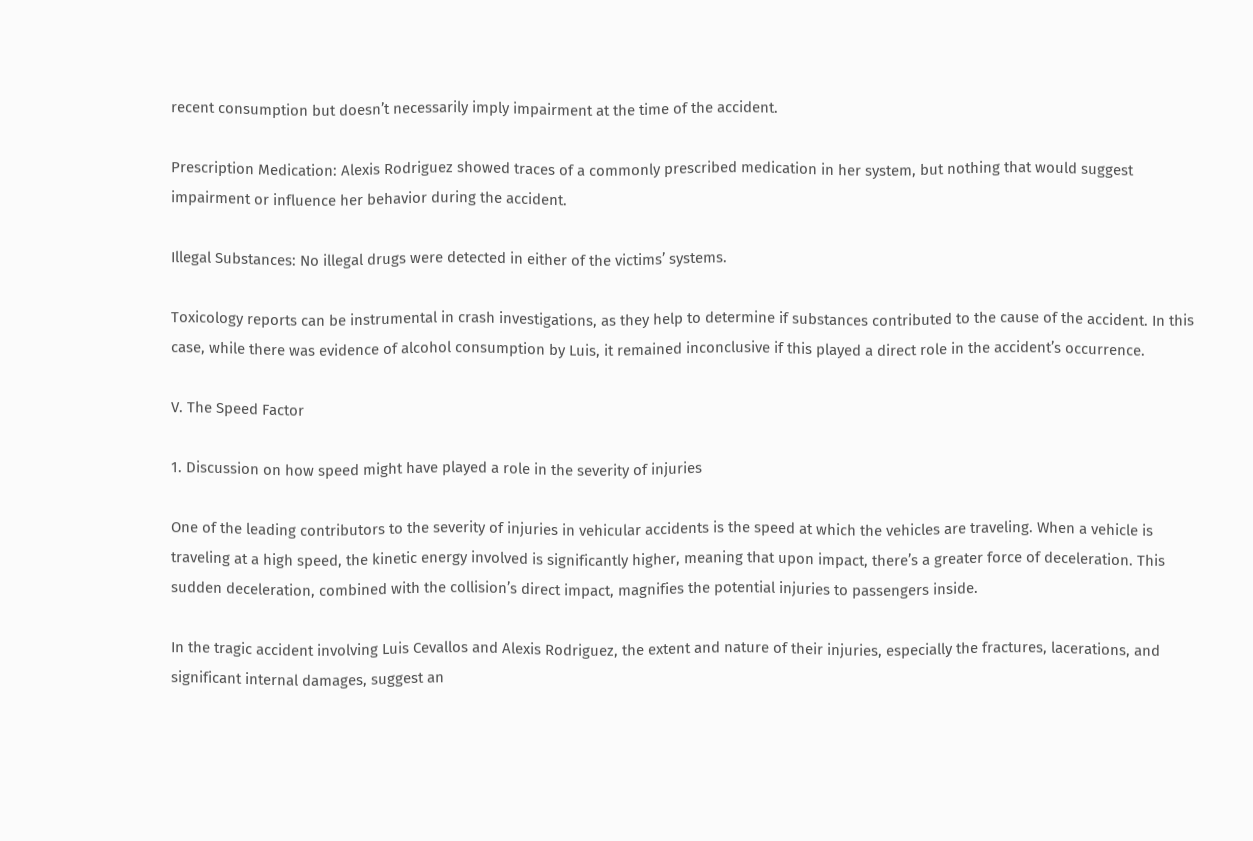recent consumption but doesn’t necessarily imply impairment at the time of the accident.

Prescription Medication: Alexis Rodriguez showed traces of a commonly prescribed medication in her system, but nothing that would suggest impairment or influence her behavior during the accident.

Illegal Substances: No illegal drugs were detected in either of the victims’ systems.

Toxicology reports can be instrumental in crash investigations, as they help to determine if substances contributed to the cause of the accident. In this case, while there was evidence of alcohol consumption by Luis, it remained inconclusive if this played a direct role in the accident’s occurrence.

V. The Speed Factor

1. Discussion on how speed might have played a role in the severity of injuries

One of the leading contributors to the severity of injuries in vehicular accidents is the speed at which the vehicles are traveling. When a vehicle is traveling at a high speed, the kinetic energy involved is significantly higher, meaning that upon impact, there’s a greater force of deceleration. This sudden deceleration, combined with the collision’s direct impact, magnifies the potential injuries to passengers inside.

In the tragic accident involving Luis Cevallos and Alexis Rodriguez, the extent and nature of their injuries, especially the fractures, lacerations, and significant internal damages, suggest an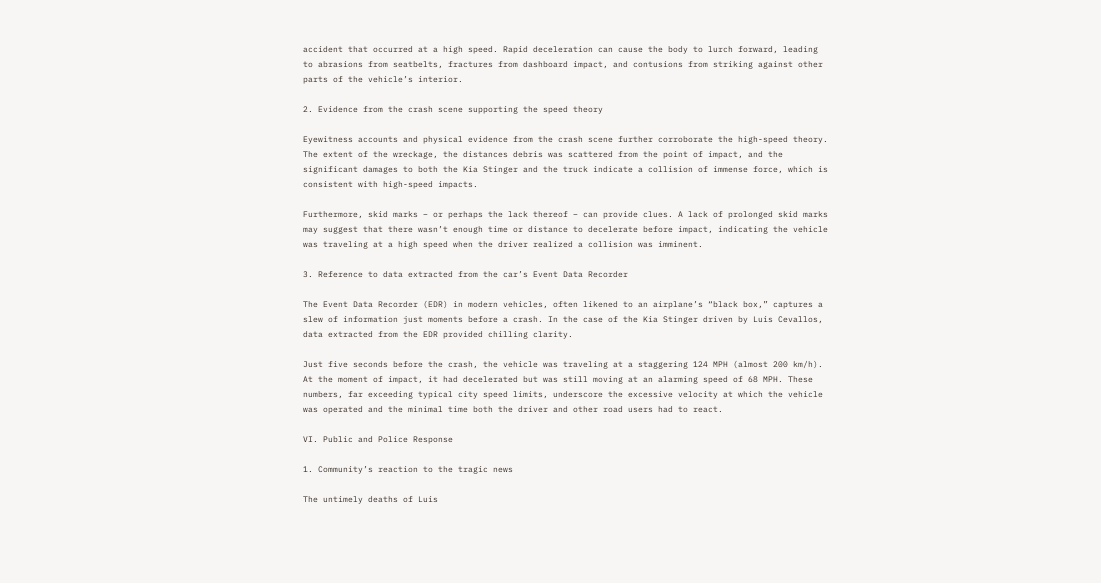accident that occurred at a high speed. Rapid deceleration can cause the body to lurch forward, leading to abrasions from seatbelts, fractures from dashboard impact, and contusions from striking against other parts of the vehicle’s interior.

2. Evidence from the crash scene supporting the speed theory

Eyewitness accounts and physical evidence from the crash scene further corroborate the high-speed theory. The extent of the wreckage, the distances debris was scattered from the point of impact, and the significant damages to both the Kia Stinger and the truck indicate a collision of immense force, which is consistent with high-speed impacts.

Furthermore, skid marks – or perhaps the lack thereof – can provide clues. A lack of prolonged skid marks may suggest that there wasn’t enough time or distance to decelerate before impact, indicating the vehicle was traveling at a high speed when the driver realized a collision was imminent.

3. Reference to data extracted from the car’s Event Data Recorder

The Event Data Recorder (EDR) in modern vehicles, often likened to an airplane’s “black box,” captures a slew of information just moments before a crash. In the case of the Kia Stinger driven by Luis Cevallos, data extracted from the EDR provided chilling clarity.

Just five seconds before the crash, the vehicle was traveling at a staggering 124 MPH (almost 200 km/h). At the moment of impact, it had decelerated but was still moving at an alarming speed of 68 MPH. These numbers, far exceeding typical city speed limits, underscore the excessive velocity at which the vehicle was operated and the minimal time both the driver and other road users had to react.

VI. Public and Police Response

1. Community’s reaction to the tragic news

The untimely deaths of Luis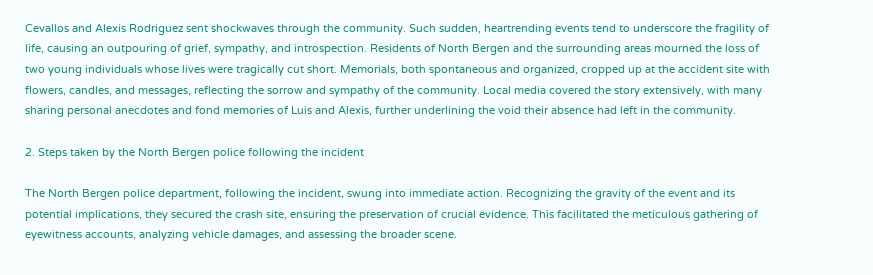Cevallos and Alexis Rodriguez sent shockwaves through the community. Such sudden, heartrending events tend to underscore the fragility of life, causing an outpouring of grief, sympathy, and introspection. Residents of North Bergen and the surrounding areas mourned the loss of two young individuals whose lives were tragically cut short. Memorials, both spontaneous and organized, cropped up at the accident site with flowers, candles, and messages, reflecting the sorrow and sympathy of the community. Local media covered the story extensively, with many sharing personal anecdotes and fond memories of Luis and Alexis, further underlining the void their absence had left in the community.

2. Steps taken by the North Bergen police following the incident

The North Bergen police department, following the incident, swung into immediate action. Recognizing the gravity of the event and its potential implications, they secured the crash site, ensuring the preservation of crucial evidence. This facilitated the meticulous gathering of eyewitness accounts, analyzing vehicle damages, and assessing the broader scene.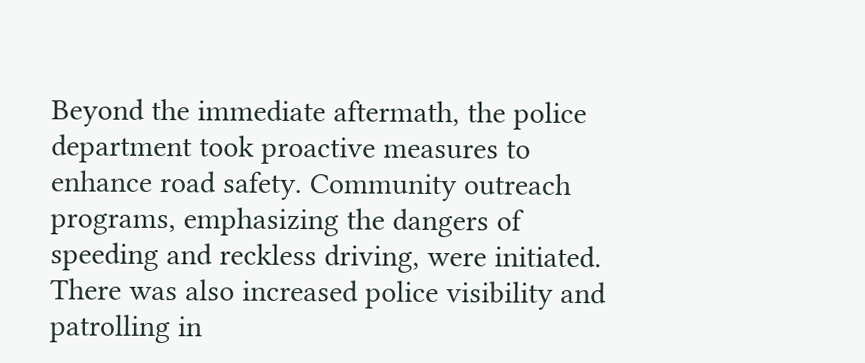Beyond the immediate aftermath, the police department took proactive measures to enhance road safety. Community outreach programs, emphasizing the dangers of speeding and reckless driving, were initiated. There was also increased police visibility and patrolling in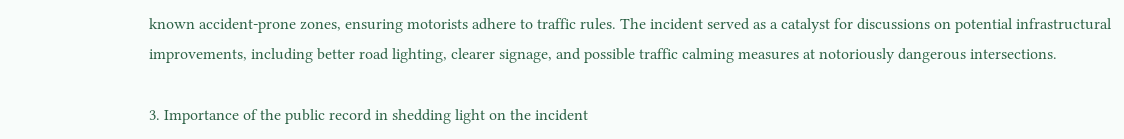known accident-prone zones, ensuring motorists adhere to traffic rules. The incident served as a catalyst for discussions on potential infrastructural improvements, including better road lighting, clearer signage, and possible traffic calming measures at notoriously dangerous intersections.

3. Importance of the public record in shedding light on the incident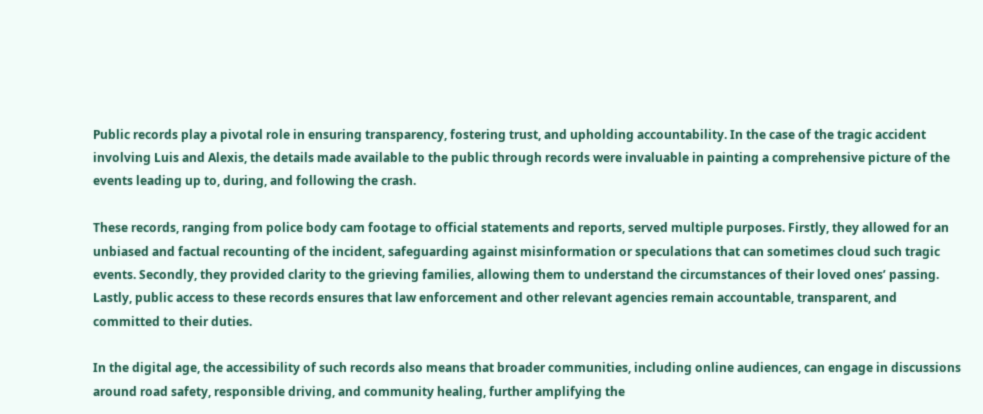Public records play a pivotal role in ensuring transparency, fostering trust, and upholding accountability. In the case of the tragic accident involving Luis and Alexis, the details made available to the public through records were invaluable in painting a comprehensive picture of the events leading up to, during, and following the crash.

These records, ranging from police body cam footage to official statements and reports, served multiple purposes. Firstly, they allowed for an unbiased and factual recounting of the incident, safeguarding against misinformation or speculations that can sometimes cloud such tragic events. Secondly, they provided clarity to the grieving families, allowing them to understand the circumstances of their loved ones’ passing. Lastly, public access to these records ensures that law enforcement and other relevant agencies remain accountable, transparent, and committed to their duties.

In the digital age, the accessibility of such records also means that broader communities, including online audiences, can engage in discussions around road safety, responsible driving, and community healing, further amplifying the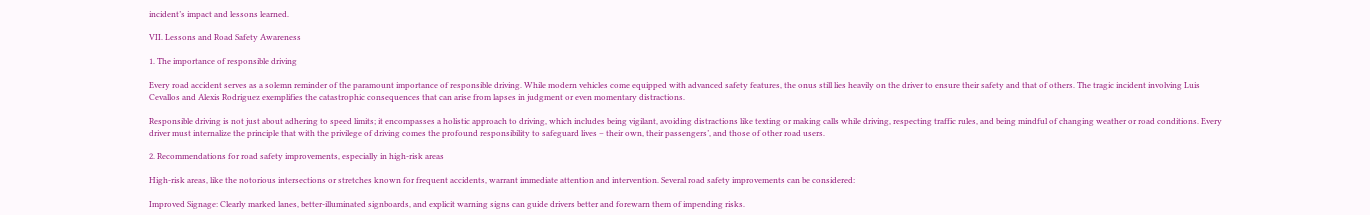incident’s impact and lessons learned.

VII. Lessons and Road Safety Awareness

1. The importance of responsible driving

Every road accident serves as a solemn reminder of the paramount importance of responsible driving. While modern vehicles come equipped with advanced safety features, the onus still lies heavily on the driver to ensure their safety and that of others. The tragic incident involving Luis Cevallos and Alexis Rodriguez exemplifies the catastrophic consequences that can arise from lapses in judgment or even momentary distractions.

Responsible driving is not just about adhering to speed limits; it encompasses a holistic approach to driving, which includes being vigilant, avoiding distractions like texting or making calls while driving, respecting traffic rules, and being mindful of changing weather or road conditions. Every driver must internalize the principle that with the privilege of driving comes the profound responsibility to safeguard lives – their own, their passengers’, and those of other road users.

2. Recommendations for road safety improvements, especially in high-risk areas

High-risk areas, like the notorious intersections or stretches known for frequent accidents, warrant immediate attention and intervention. Several road safety improvements can be considered:

Improved Signage: Clearly marked lanes, better-illuminated signboards, and explicit warning signs can guide drivers better and forewarn them of impending risks.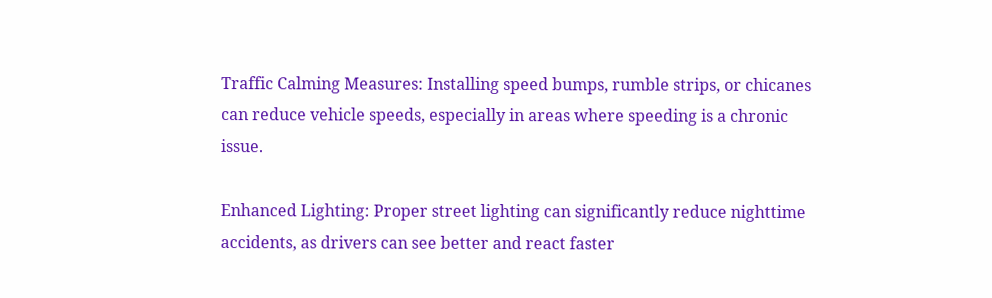Traffic Calming Measures: Installing speed bumps, rumble strips, or chicanes can reduce vehicle speeds, especially in areas where speeding is a chronic issue.

Enhanced Lighting: Proper street lighting can significantly reduce nighttime accidents, as drivers can see better and react faster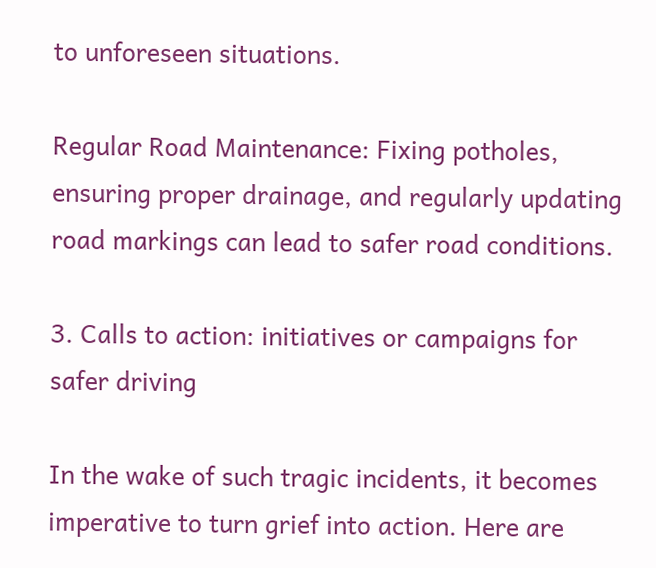to unforeseen situations.

Regular Road Maintenance: Fixing potholes, ensuring proper drainage, and regularly updating road markings can lead to safer road conditions.

3. Calls to action: initiatives or campaigns for safer driving

In the wake of such tragic incidents, it becomes imperative to turn grief into action. Here are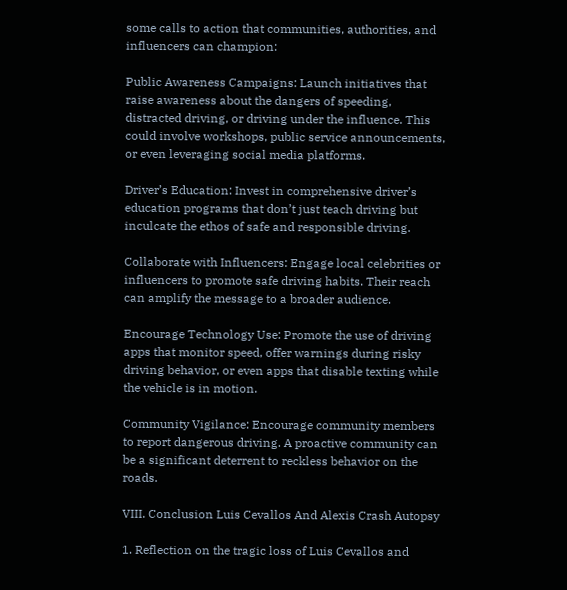some calls to action that communities, authorities, and influencers can champion:

Public Awareness Campaigns: Launch initiatives that raise awareness about the dangers of speeding, distracted driving, or driving under the influence. This could involve workshops, public service announcements, or even leveraging social media platforms.

Driver’s Education: Invest in comprehensive driver’s education programs that don’t just teach driving but inculcate the ethos of safe and responsible driving.

Collaborate with Influencers: Engage local celebrities or influencers to promote safe driving habits. Their reach can amplify the message to a broader audience.

Encourage Technology Use: Promote the use of driving apps that monitor speed, offer warnings during risky driving behavior, or even apps that disable texting while the vehicle is in motion.

Community Vigilance: Encourage community members to report dangerous driving. A proactive community can be a significant deterrent to reckless behavior on the roads.

VIII. Conclusion Luis Cevallos And Alexis Crash Autopsy

1. Reflection on the tragic loss of Luis Cevallos and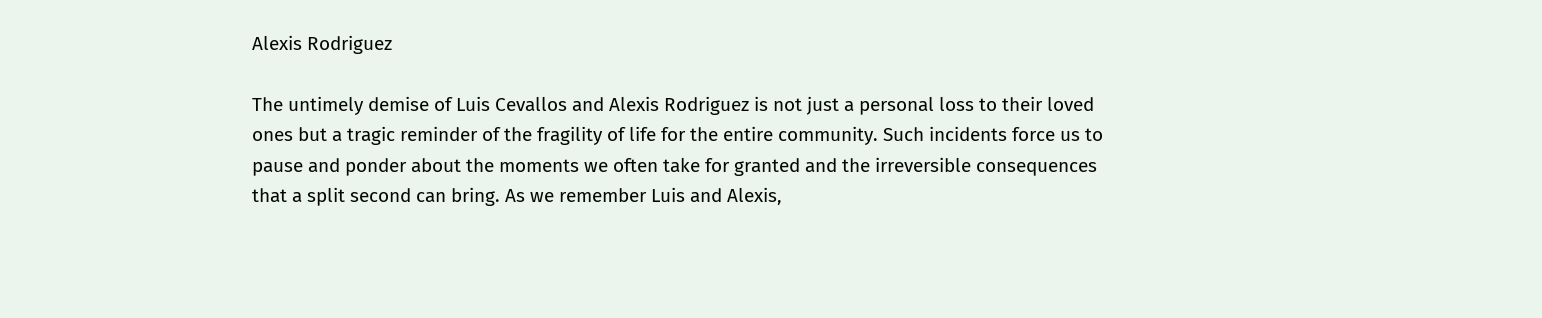Alexis Rodriguez

The untimely demise of Luis Cevallos and Alexis Rodriguez is not just a personal loss to their loved ones but a tragic reminder of the fragility of life for the entire community. Such incidents force us to pause and ponder about the moments we often take for granted and the irreversible consequences that a split second can bring. As we remember Luis and Alexis,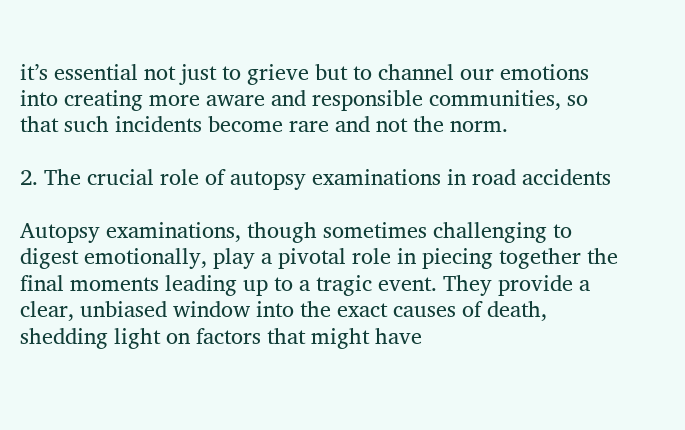it’s essential not just to grieve but to channel our emotions into creating more aware and responsible communities, so that such incidents become rare and not the norm.

2. The crucial role of autopsy examinations in road accidents

Autopsy examinations, though sometimes challenging to digest emotionally, play a pivotal role in piecing together the final moments leading up to a tragic event. They provide a clear, unbiased window into the exact causes of death, shedding light on factors that might have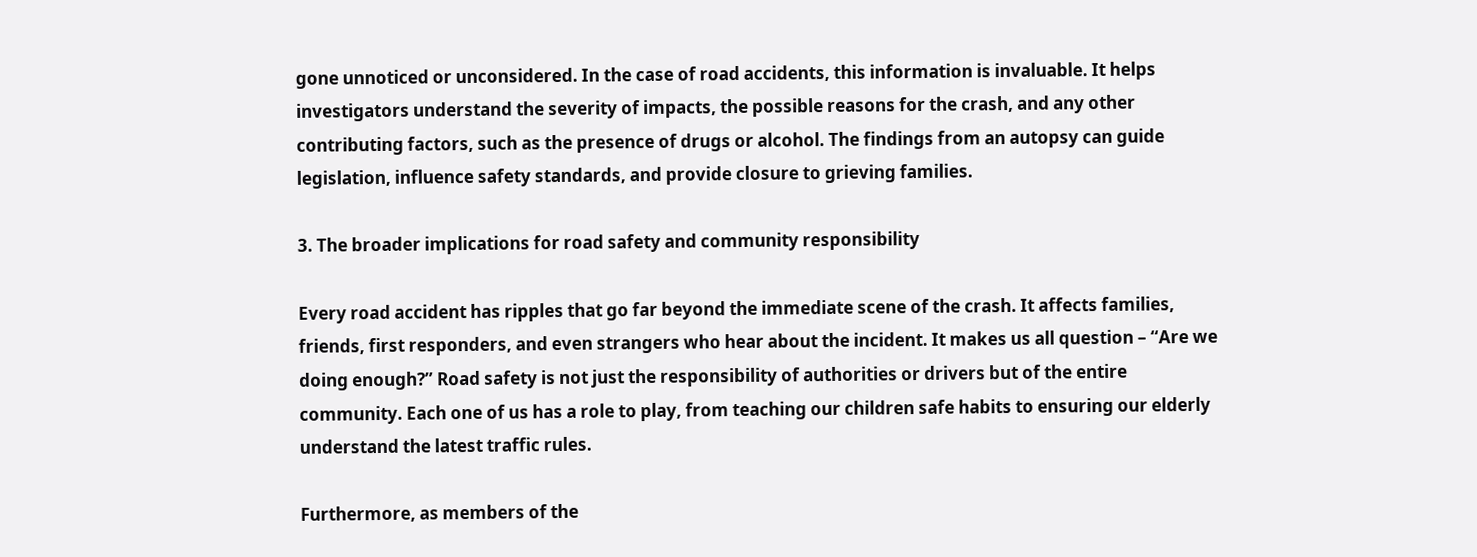gone unnoticed or unconsidered. In the case of road accidents, this information is invaluable. It helps investigators understand the severity of impacts, the possible reasons for the crash, and any other contributing factors, such as the presence of drugs or alcohol. The findings from an autopsy can guide legislation, influence safety standards, and provide closure to grieving families.

3. The broader implications for road safety and community responsibility

Every road accident has ripples that go far beyond the immediate scene of the crash. It affects families, friends, first responders, and even strangers who hear about the incident. It makes us all question – “Are we doing enough?” Road safety is not just the responsibility of authorities or drivers but of the entire community. Each one of us has a role to play, from teaching our children safe habits to ensuring our elderly understand the latest traffic rules.

Furthermore, as members of the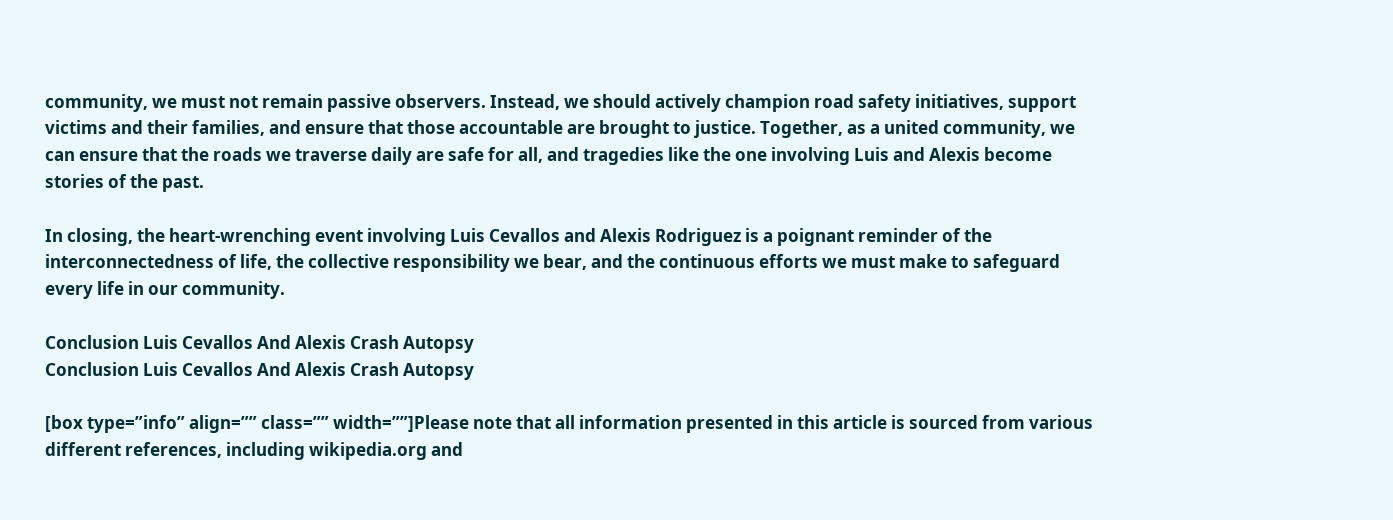community, we must not remain passive observers. Instead, we should actively champion road safety initiatives, support victims and their families, and ensure that those accountable are brought to justice. Together, as a united community, we can ensure that the roads we traverse daily are safe for all, and tragedies like the one involving Luis and Alexis become stories of the past.

In closing, the heart-wrenching event involving Luis Cevallos and Alexis Rodriguez is a poignant reminder of the interconnectedness of life, the collective responsibility we bear, and the continuous efforts we must make to safeguard every life in our community.

Conclusion Luis Cevallos And Alexis Crash Autopsy
Conclusion Luis Cevallos And Alexis Crash Autopsy

[box type=”info” align=”” class=”” width=””]Please note that all information presented in this article is sourced from various different references, including wikipedia.org and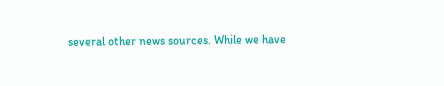several other news sources. While we have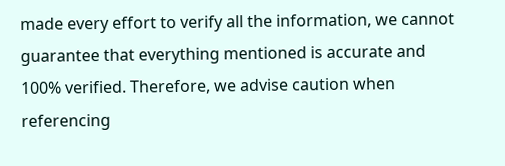made every effort to verify all the information, we cannot guarantee that everything mentioned is accurate and 100% verified. Therefore, we advise caution when referencing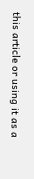this article or using it as a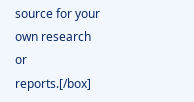source for your own research or reports.[/box]